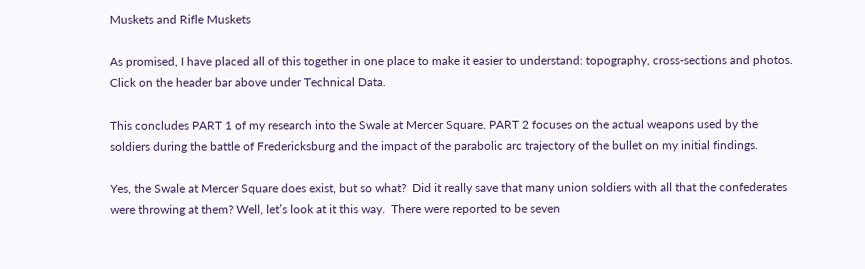Muskets and Rifle Muskets

As promised, I have placed all of this together in one place to make it easier to understand: topography, cross-sections and photos. Click on the header bar above under Technical Data.

This concludes PART 1 of my research into the Swale at Mercer Square. PART 2 focuses on the actual weapons used by the soldiers during the battle of Fredericksburg and the impact of the parabolic arc trajectory of the bullet on my initial findings.

Yes, the Swale at Mercer Square does exist, but so what?  Did it really save that many union soldiers with all that the confederates were throwing at them? Well, let’s look at it this way.  There were reported to be seven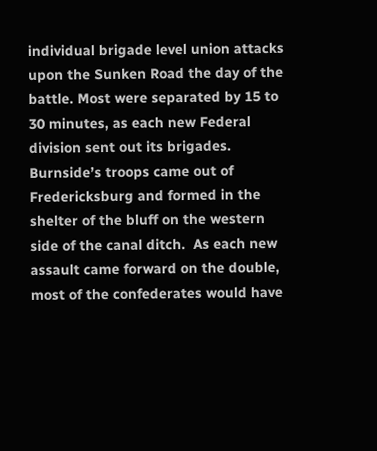individual brigade level union attacks upon the Sunken Road the day of the battle. Most were separated by 15 to 30 minutes, as each new Federal division sent out its brigades. Burnside’s troops came out of Fredericksburg and formed in the shelter of the bluff on the western side of the canal ditch.  As each new assault came forward on the double, most of the confederates would have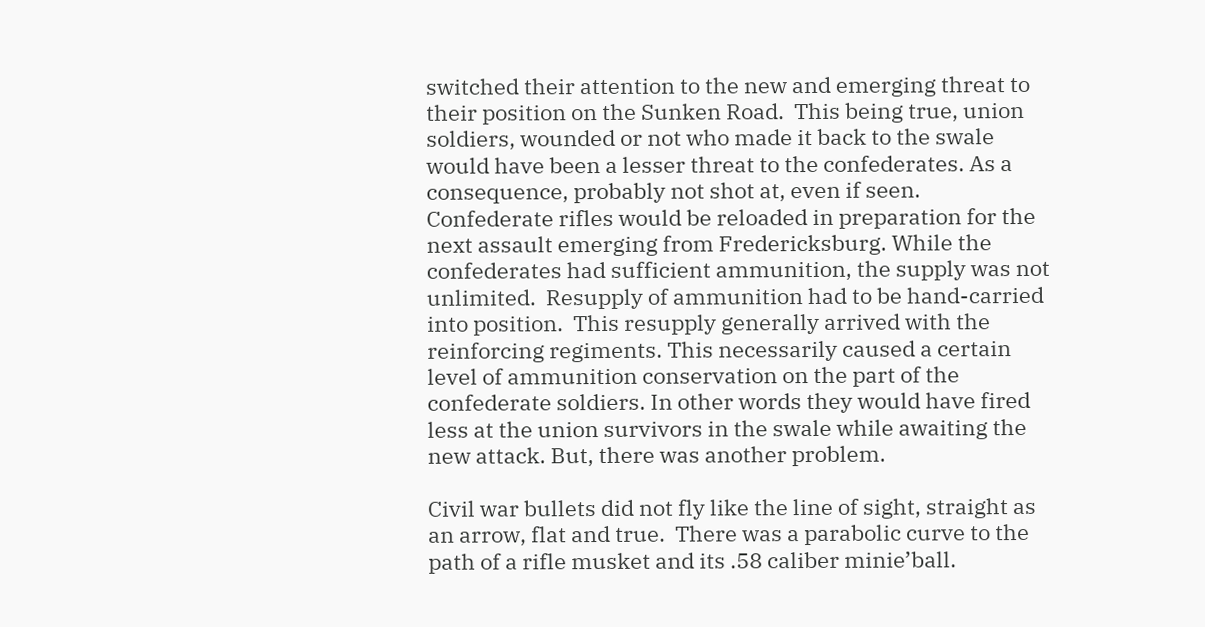switched their attention to the new and emerging threat to their position on the Sunken Road.  This being true, union soldiers, wounded or not who made it back to the swale would have been a lesser threat to the confederates. As a consequence, probably not shot at, even if seen.  Confederate rifles would be reloaded in preparation for the next assault emerging from Fredericksburg. While the confederates had sufficient ammunition, the supply was not unlimited.  Resupply of ammunition had to be hand-carried into position.  This resupply generally arrived with the reinforcing regiments. This necessarily caused a certain level of ammunition conservation on the part of the confederate soldiers. In other words they would have fired less at the union survivors in the swale while awaiting the new attack. But, there was another problem.

Civil war bullets did not fly like the line of sight, straight as an arrow, flat and true.  There was a parabolic curve to the path of a rifle musket and its .58 caliber minie’ball.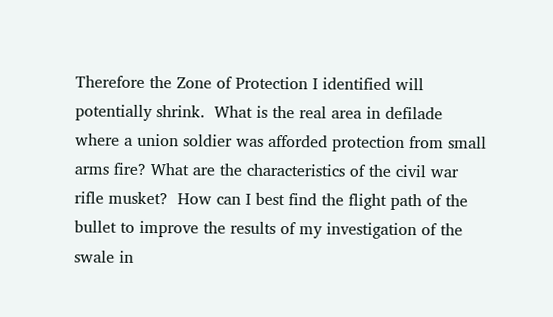Therefore the Zone of Protection I identified will potentially shrink.  What is the real area in defilade where a union soldier was afforded protection from small arms fire? What are the characteristics of the civil war rifle musket?  How can I best find the flight path of the bullet to improve the results of my investigation of the swale in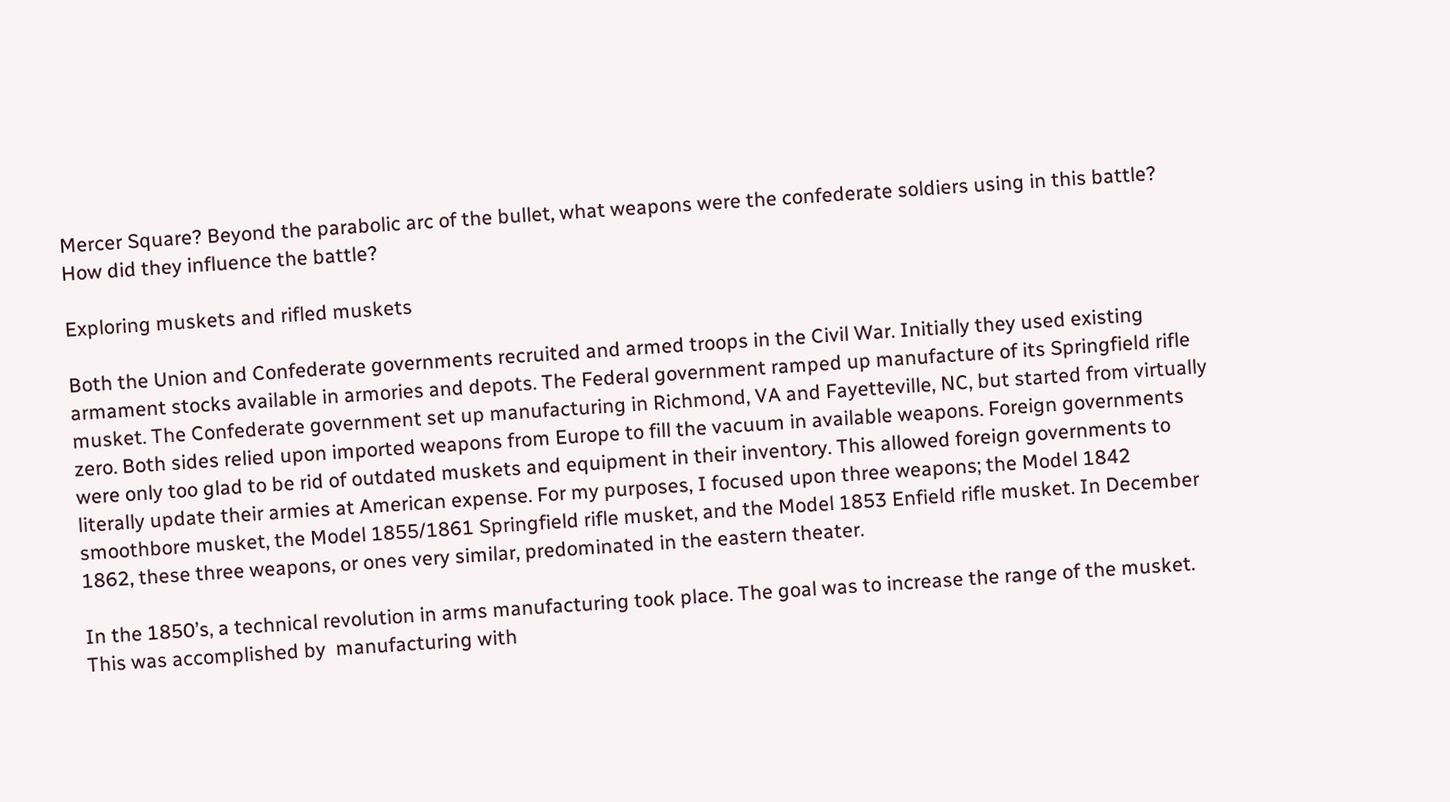Mercer Square? Beyond the parabolic arc of the bullet, what weapons were the confederate soldiers using in this battle? How did they influence the battle?

Exploring muskets and rifled muskets

Both the Union and Confederate governments recruited and armed troops in the Civil War. Initially they used existing armament stocks available in armories and depots. The Federal government ramped up manufacture of its Springfield rifle musket. The Confederate government set up manufacturing in Richmond, VA and Fayetteville, NC, but started from virtually zero. Both sides relied upon imported weapons from Europe to fill the vacuum in available weapons. Foreign governments were only too glad to be rid of outdated muskets and equipment in their inventory. This allowed foreign governments to literally update their armies at American expense. For my purposes, I focused upon three weapons; the Model 1842 smoothbore musket, the Model 1855/1861 Springfield rifle musket, and the Model 1853 Enfield rifle musket. In December 1862, these three weapons, or ones very similar, predominated in the eastern theater.

In the 1850’s, a technical revolution in arms manufacturing took place. The goal was to increase the range of the musket. This was accomplished by  manufacturing with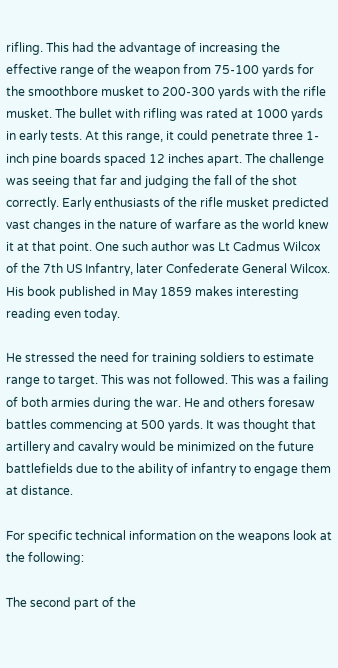rifling. This had the advantage of increasing the effective range of the weapon from 75-100 yards for the smoothbore musket to 200-300 yards with the rifle musket. The bullet with rifling was rated at 1000 yards in early tests. At this range, it could penetrate three 1-inch pine boards spaced 12 inches apart. The challenge was seeing that far and judging the fall of the shot correctly. Early enthusiasts of the rifle musket predicted vast changes in the nature of warfare as the world knew it at that point. One such author was Lt Cadmus Wilcox of the 7th US Infantry, later Confederate General Wilcox. His book published in May 1859 makes interesting reading even today.

He stressed the need for training soldiers to estimate range to target. This was not followed. This was a failing of both armies during the war. He and others foresaw battles commencing at 500 yards. It was thought that artillery and cavalry would be minimized on the future battlefields due to the ability of infantry to engage them at distance.

For specific technical information on the weapons look at the following:

The second part of the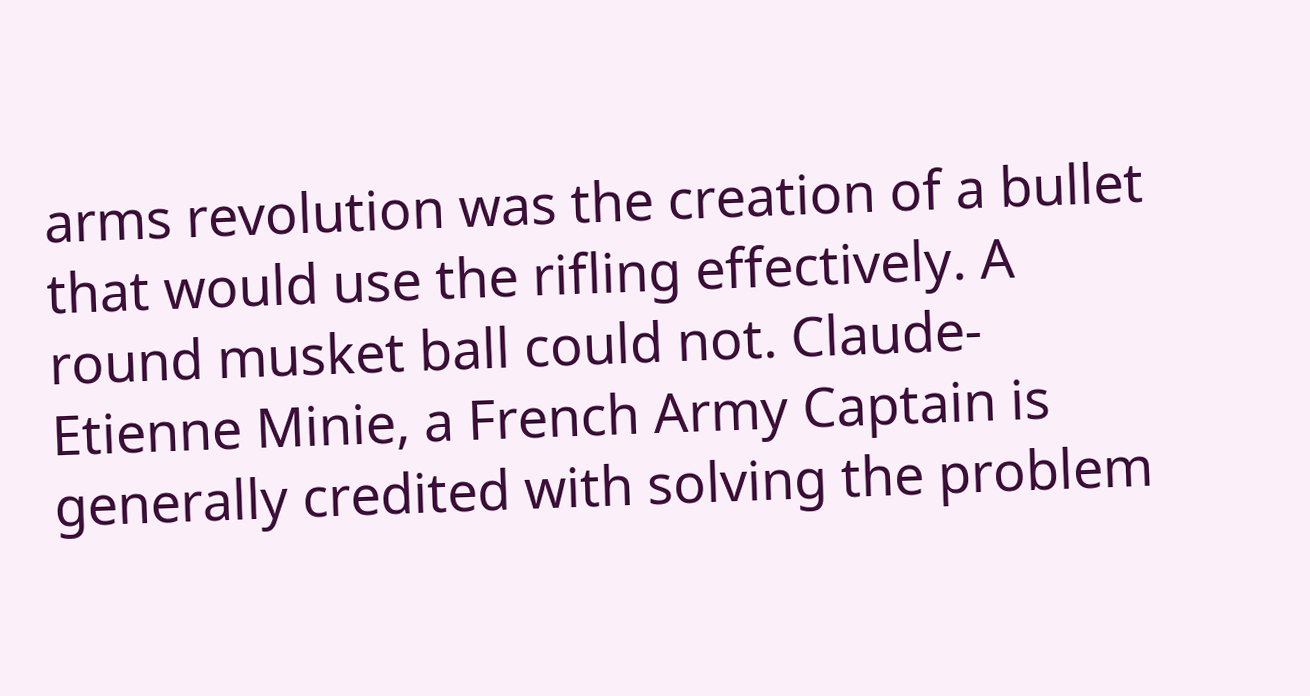arms revolution was the creation of a bullet that would use the rifling effectively. A round musket ball could not. Claude-Etienne Minie, a French Army Captain is generally credited with solving the problem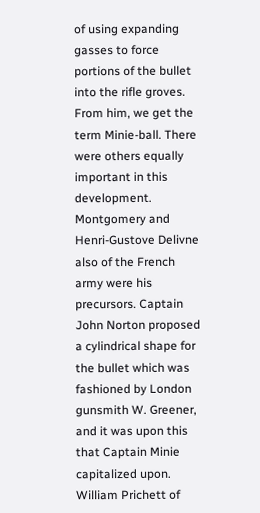of using expanding gasses to force portions of the bullet into the rifle groves. From him, we get the term Minie-ball. There were others equally important in this development. Montgomery and Henri-Gustove Delivne also of the French army were his precursors. Captain John Norton proposed a cylindrical shape for the bullet which was fashioned by London gunsmith W. Greener, and it was upon this that Captain Minie capitalized upon.  William Prichett of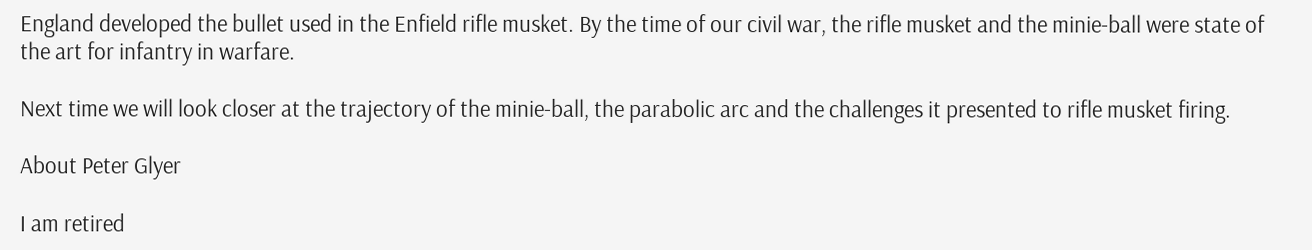England developed the bullet used in the Enfield rifle musket. By the time of our civil war, the rifle musket and the minie-ball were state of the art for infantry in warfare.

Next time we will look closer at the trajectory of the minie-ball, the parabolic arc and the challenges it presented to rifle musket firing.

About Peter Glyer

I am retired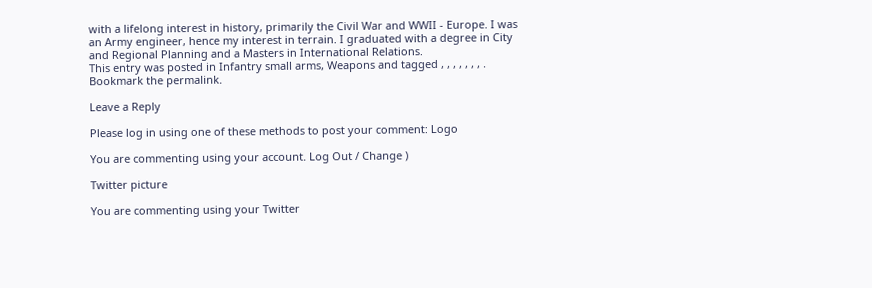with a lifelong interest in history, primarily the Civil War and WWII - Europe. I was an Army engineer, hence my interest in terrain. I graduated with a degree in City and Regional Planning and a Masters in International Relations.
This entry was posted in Infantry small arms, Weapons and tagged , , , , , , , . Bookmark the permalink.

Leave a Reply

Please log in using one of these methods to post your comment: Logo

You are commenting using your account. Log Out / Change )

Twitter picture

You are commenting using your Twitter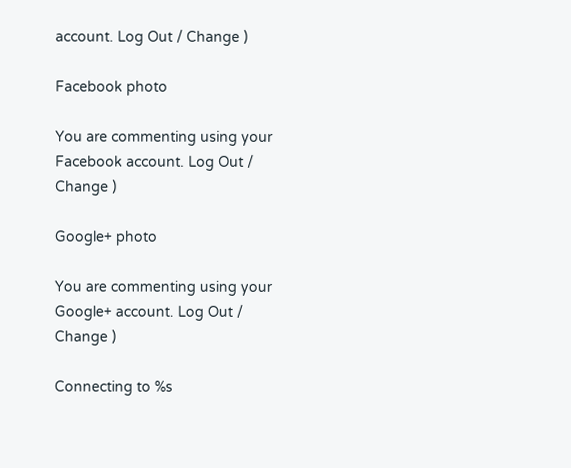account. Log Out / Change )

Facebook photo

You are commenting using your Facebook account. Log Out / Change )

Google+ photo

You are commenting using your Google+ account. Log Out / Change )

Connecting to %s